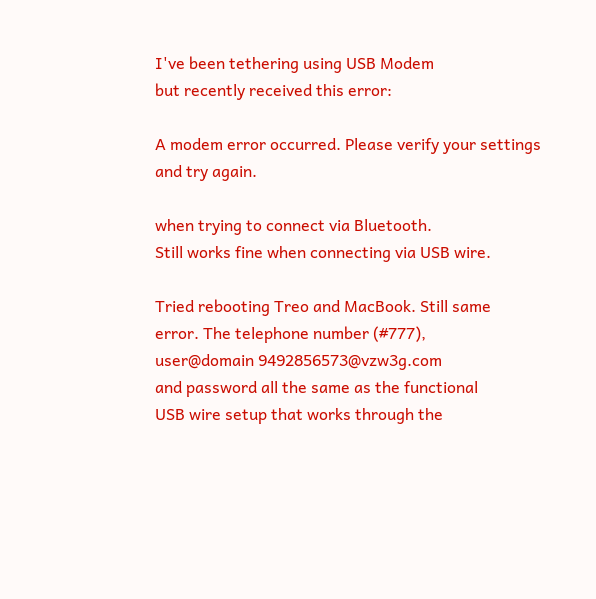I've been tethering using USB Modem
but recently received this error:

A modem error occurred. Please verify your settings and try again.

when trying to connect via Bluetooth.
Still works fine when connecting via USB wire.

Tried rebooting Treo and MacBook. Still same
error. The telephone number (#777),
user@domain 9492856573@vzw3g.com
and password all the same as the functional
USB wire setup that works through the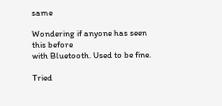same

Wondering if anyone has seen this before
with Bluetooth. Used to be fine.

Tried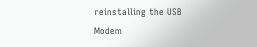reinstalling the USB Modem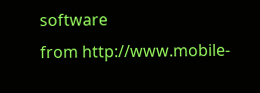software
from http://www.mobile-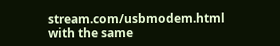stream.com/usbmodem.html
with the same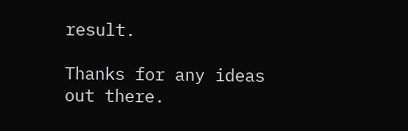result.

Thanks for any ideas out there.